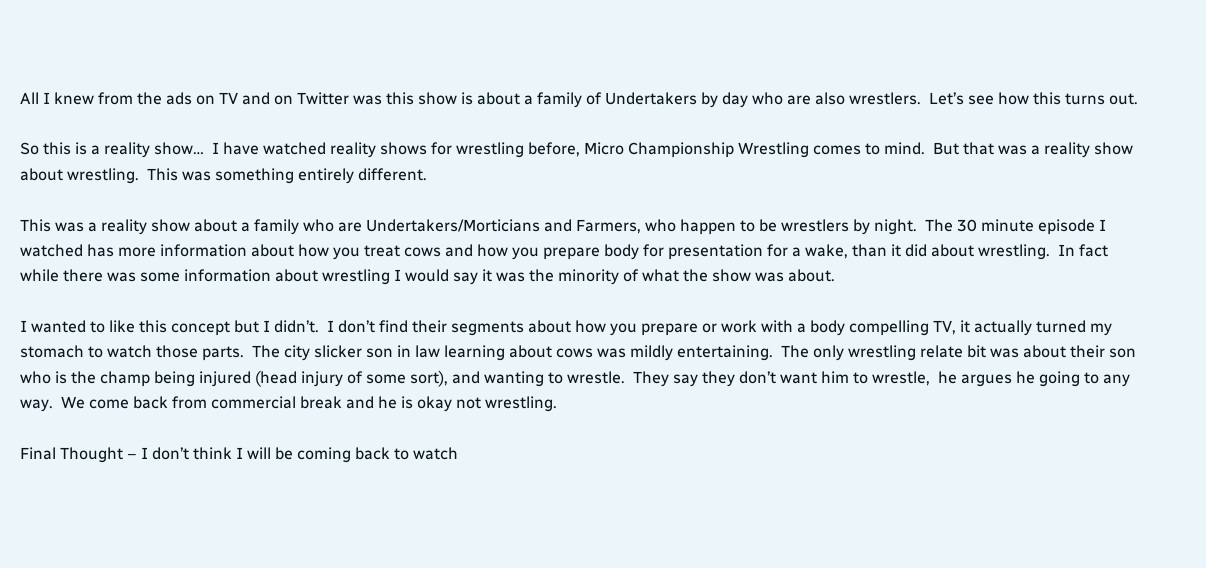All I knew from the ads on TV and on Twitter was this show is about a family of Undertakers by day who are also wrestlers.  Let’s see how this turns out.

So this is a reality show…  I have watched reality shows for wrestling before, Micro Championship Wrestling comes to mind.  But that was a reality show about wrestling.  This was something entirely different.

This was a reality show about a family who are Undertakers/Morticians and Farmers, who happen to be wrestlers by night.  The 30 minute episode I watched has more information about how you treat cows and how you prepare body for presentation for a wake, than it did about wrestling.  In fact while there was some information about wrestling I would say it was the minority of what the show was about.

I wanted to like this concept but I didn’t.  I don’t find their segments about how you prepare or work with a body compelling TV, it actually turned my stomach to watch those parts.  The city slicker son in law learning about cows was mildly entertaining.  The only wrestling relate bit was about their son who is the champ being injured (head injury of some sort), and wanting to wrestle.  They say they don’t want him to wrestle,  he argues he going to any way.  We come back from commercial break and he is okay not wrestling.

Final Thought – I don’t think I will be coming back to watch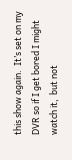this show again.  It’s set on my DVR so if I get bored I might watch it,  but not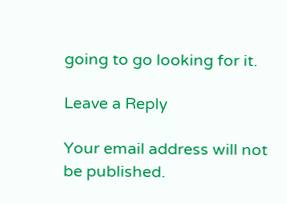going to go looking for it.

Leave a Reply

Your email address will not be published.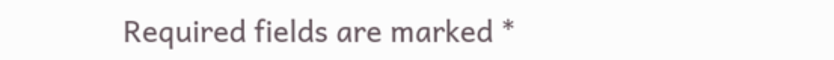Required fields are marked *